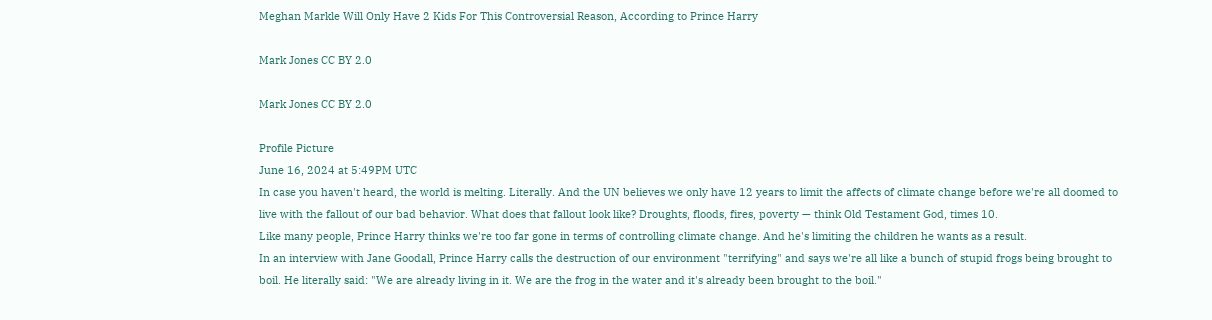Meghan Markle Will Only Have 2 Kids For This Controversial Reason, According to Prince Harry

Mark Jones CC BY 2.0

Mark Jones CC BY 2.0

Profile Picture
June 16, 2024 at 5:49PM UTC
In case you haven't heard, the world is melting. Literally. And the UN believes we only have 12 years to limit the affects of climate change before we're all doomed to live with the fallout of our bad behavior. What does that fallout look like? Droughts, floods, fires, poverty — think Old Testament God, times 10.
Like many people, Prince Harry thinks we're too far gone in terms of controlling climate change. And he's limiting the children he wants as a result.
In an interview with Jane Goodall, Prince Harry calls the destruction of our environment "terrifying" and says we're all like a bunch of stupid frogs being brought to boil. He literally said: "We are already living in it. We are the frog in the water and it's already been brought to the boil."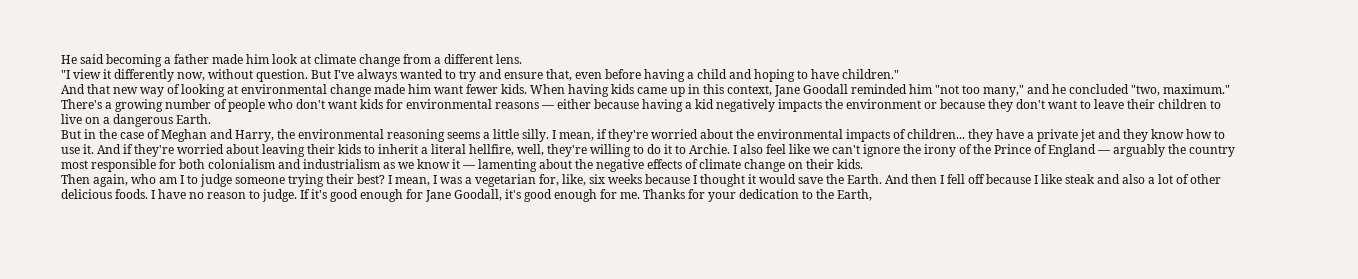He said becoming a father made him look at climate change from a different lens.
"I view it differently now, without question. But I've always wanted to try and ensure that, even before having a child and hoping to have children."
And that new way of looking at environmental change made him want fewer kids. When having kids came up in this context, Jane Goodall reminded him "not too many," and he concluded "two, maximum."
There's a growing number of people who don't want kids for environmental reasons — either because having a kid negatively impacts the environment or because they don't want to leave their children to live on a dangerous Earth.
But in the case of Meghan and Harry, the environmental reasoning seems a little silly. I mean, if they're worried about the environmental impacts of children... they have a private jet and they know how to use it. And if they're worried about leaving their kids to inherit a literal hellfire, well, they're willing to do it to Archie. I also feel like we can't ignore the irony of the Prince of England — arguably the country most responsible for both colonialism and industrialism as we know it — lamenting about the negative effects of climate change on their kids.
Then again, who am I to judge someone trying their best? I mean, I was a vegetarian for, like, six weeks because I thought it would save the Earth. And then I fell off because I like steak and also a lot of other delicious foods. I have no reason to judge. If it's good enough for Jane Goodall, it's good enough for me. Thanks for your dedication to the Earth,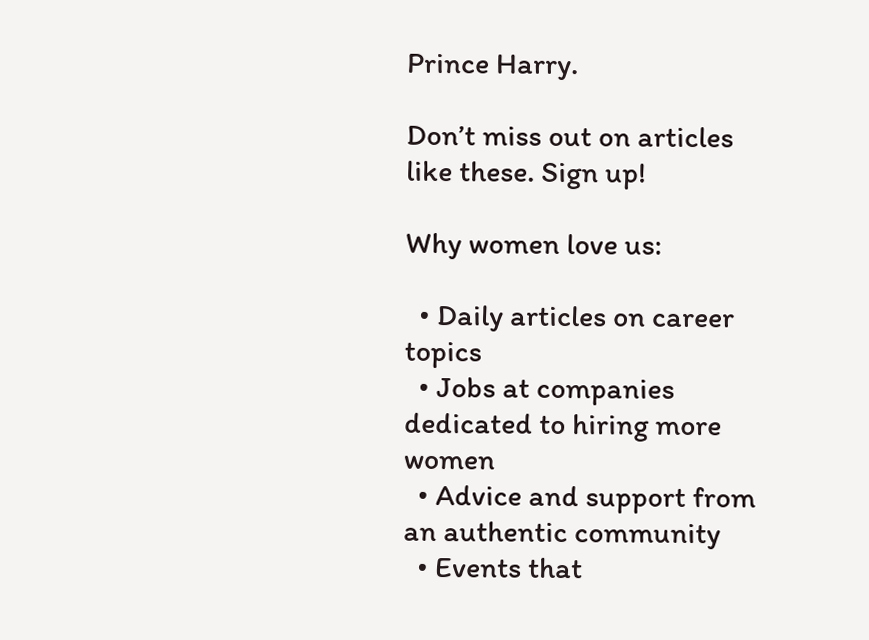Prince Harry.

Don’t miss out on articles like these. Sign up!

Why women love us:

  • Daily articles on career topics
  • Jobs at companies dedicated to hiring more women
  • Advice and support from an authentic community
  • Events that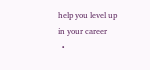help you level up in your career
  •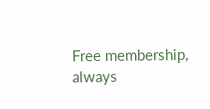Free membership, always